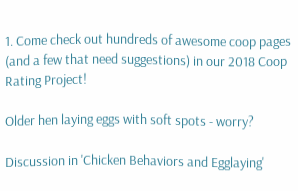1. Come check out hundreds of awesome coop pages (and a few that need suggestions) in our 2018 Coop Rating Project!

Older hen laying eggs with soft spots - worry?

Discussion in 'Chicken Behaviors and Egglaying'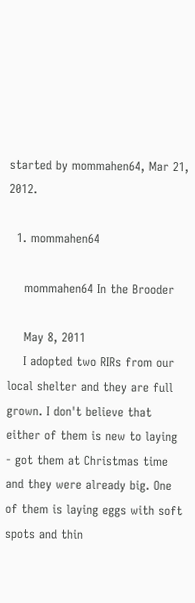started by mommahen64, Mar 21, 2012.

  1. mommahen64

    mommahen64 In the Brooder

    May 8, 2011
    I adopted two RIRs from our local shelter and they are full grown. I don't believe that either of them is new to laying - got them at Christmas time and they were already big. One of them is laying eggs with soft spots and thin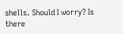shells. Should I worry? Is there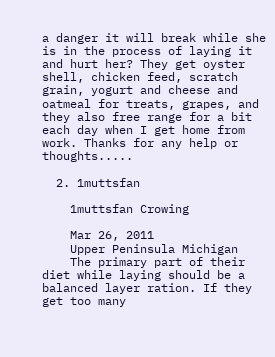a danger it will break while she is in the process of laying it and hurt her? They get oyster shell, chicken feed, scratch grain, yogurt and cheese and oatmeal for treats, grapes, and they also free range for a bit each day when I get home from work. Thanks for any help or thoughts.....

  2. 1muttsfan

    1muttsfan Crowing

    Mar 26, 2011
    Upper Peninsula Michigan
    The primary part of their diet while laying should be a balanced layer ration. If they get too many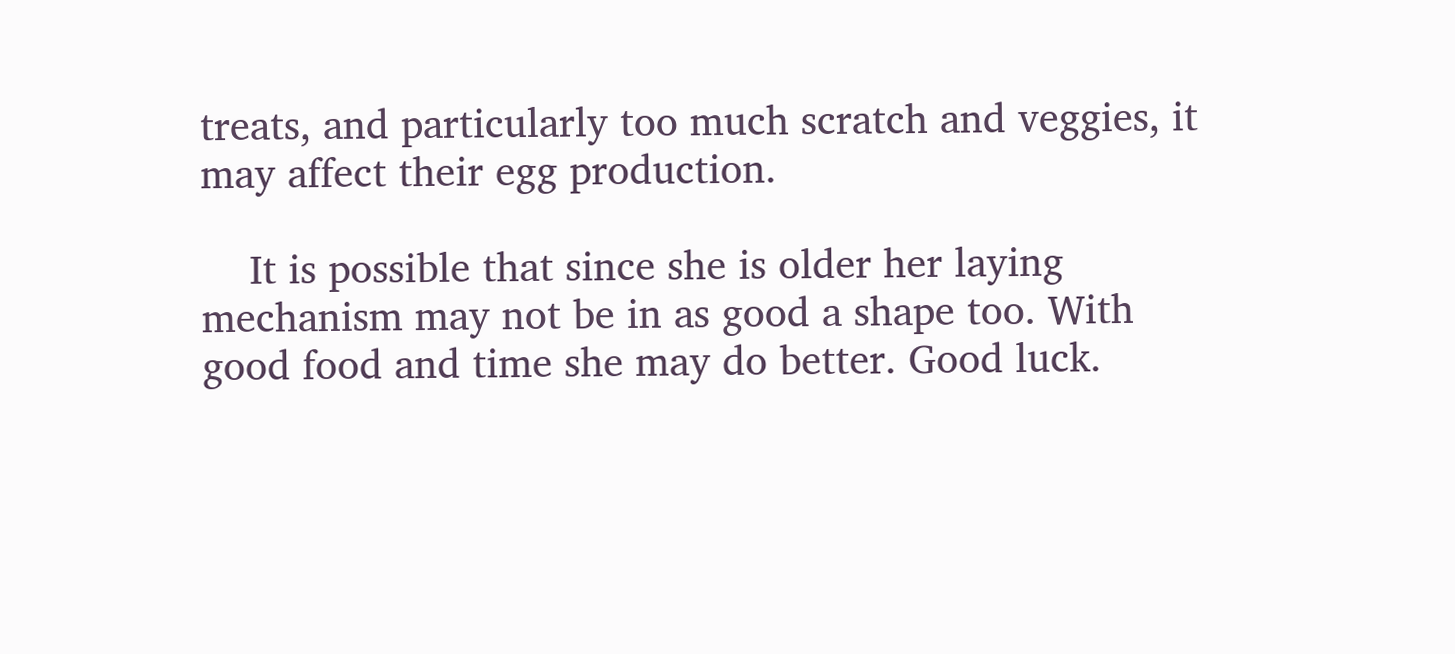treats, and particularly too much scratch and veggies, it may affect their egg production.

    It is possible that since she is older her laying mechanism may not be in as good a shape too. With good food and time she may do better. Good luck.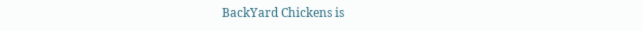BackYard Chickens is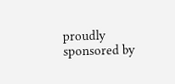proudly sponsored by